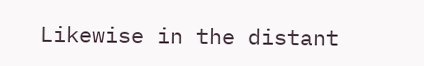Likewise in the distant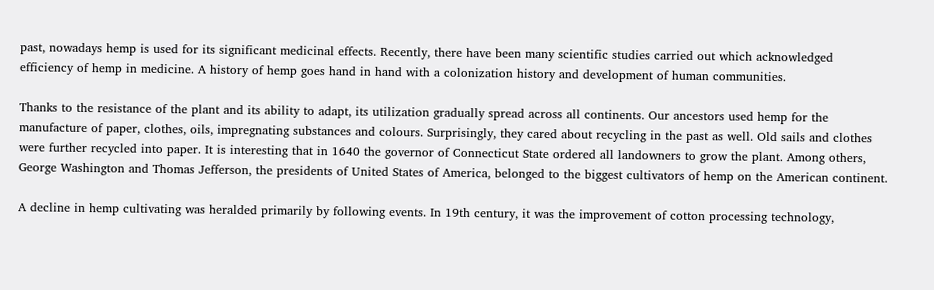past, nowadays hemp is used for its significant medicinal effects. Recently, there have been many scientific studies carried out which acknowledged efficiency of hemp in medicine. A history of hemp goes hand in hand with a colonization history and development of human communities.

Thanks to the resistance of the plant and its ability to adapt, its utilization gradually spread across all continents. Our ancestors used hemp for the manufacture of paper, clothes, oils, impregnating substances and colours. Surprisingly, they cared about recycling in the past as well. Old sails and clothes were further recycled into paper. It is interesting that in 1640 the governor of Connecticut State ordered all landowners to grow the plant. Among others, George Washington and Thomas Jefferson, the presidents of United States of America, belonged to the biggest cultivators of hemp on the American continent.

A decline in hemp cultivating was heralded primarily by following events. In 19th century, it was the improvement of cotton processing technology,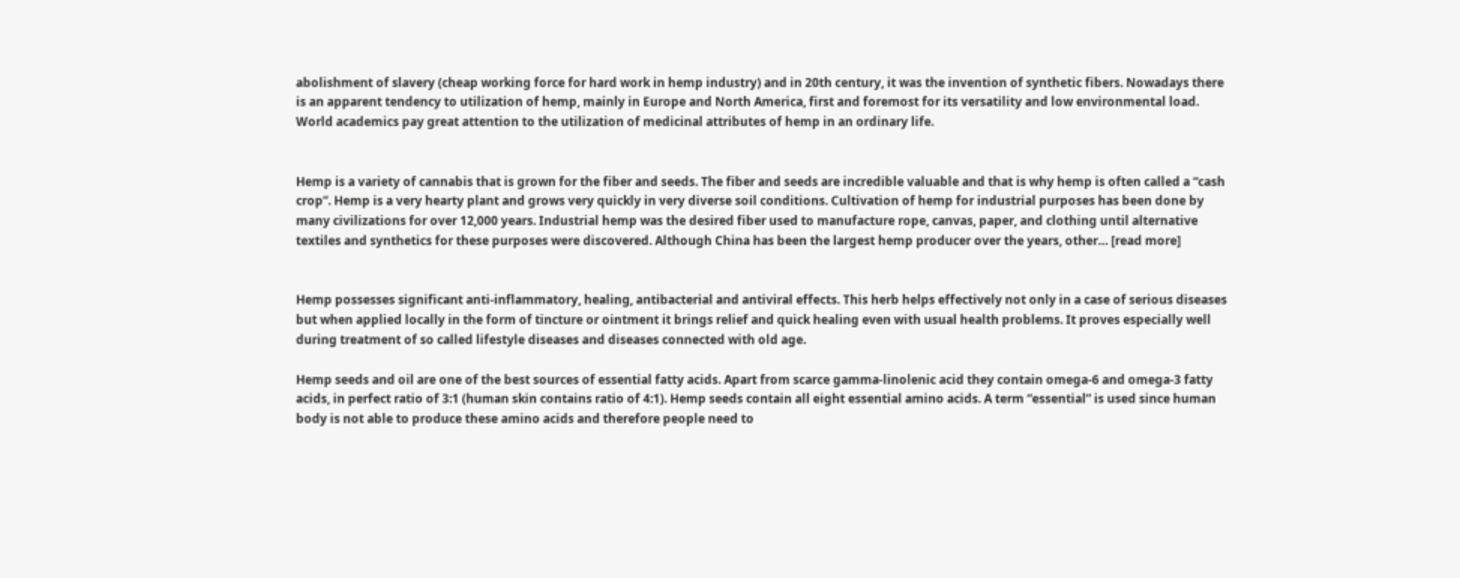abolishment of slavery (cheap working force for hard work in hemp industry) and in 20th century, it was the invention of synthetic fibers. Nowadays there is an apparent tendency to utilization of hemp, mainly in Europe and North America, first and foremost for its versatility and low environmental load. World academics pay great attention to the utilization of medicinal attributes of hemp in an ordinary life.


Hemp is a variety of cannabis that is grown for the fiber and seeds. The fiber and seeds are incredible valuable and that is why hemp is often called a “cash crop”. Hemp is a very hearty plant and grows very quickly in very diverse soil conditions. Cultivation of hemp for industrial purposes has been done by many civilizations for over 12,000 years. Industrial hemp was the desired fiber used to manufacture rope, canvas, paper, and clothing until alternative textiles and synthetics for these purposes were discovered. Although China has been the largest hemp producer over the years, other… [read more]


Hemp possesses significant anti-inflammatory, healing, antibacterial and antiviral effects. This herb helps effectively not only in a case of serious diseases but when applied locally in the form of tincture or ointment it brings relief and quick healing even with usual health problems. It proves especially well during treatment of so called lifestyle diseases and diseases connected with old age.

Hemp seeds and oil are one of the best sources of essential fatty acids. Apart from scarce gamma-linolenic acid they contain omega-6 and omega-3 fatty acids, in perfect ratio of 3:1 (human skin contains ratio of 4:1). Hemp seeds contain all eight essential amino acids. A term “essential” is used since human body is not able to produce these amino acids and therefore people need to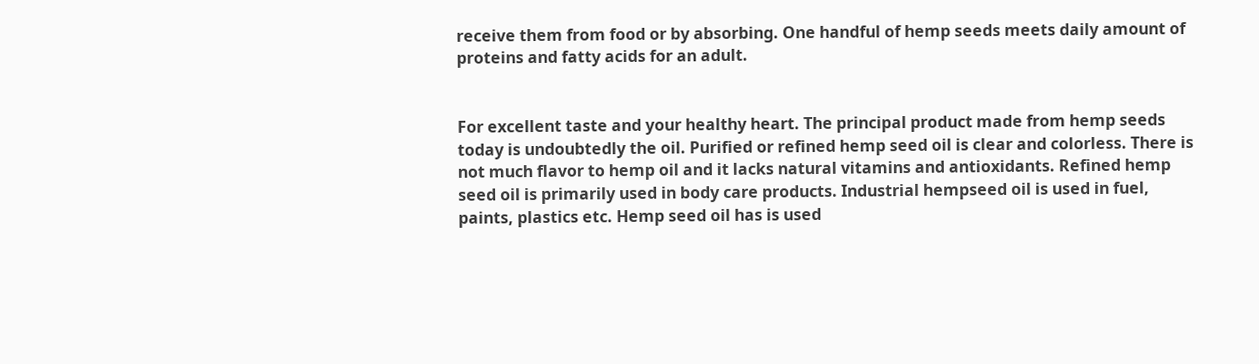receive them from food or by absorbing. One handful of hemp seeds meets daily amount of proteins and fatty acids for an adult.


For excellent taste and your healthy heart. The principal product made from hemp seeds today is undoubtedly the oil. Purified or refined hemp seed oil is clear and colorless. There is not much flavor to hemp oil and it lacks natural vitamins and antioxidants. Refined hemp seed oil is primarily used in body care products. Industrial hempseed oil is used in fuel, paints, plastics etc. Hemp seed oil has is used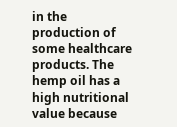in the production of some healthcare products. The hemp oil has a high nutritional value because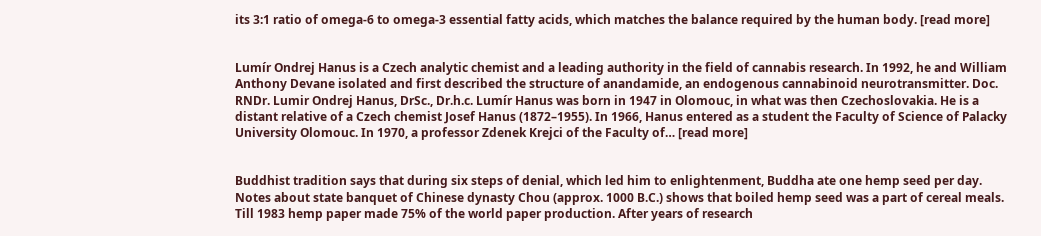its 3:1 ratio of omega-6 to omega-3 essential fatty acids, which matches the balance required by the human body. [read more]


Lumír Ondrej Hanus is a Czech analytic chemist and a leading authority in the field of cannabis research. In 1992, he and William Anthony Devane isolated and first described the structure of anandamide, an endogenous cannabinoid neurotransmitter. Doc. RNDr. Lumir Ondrej Hanus, DrSc., Dr.h.c. Lumír Hanus was born in 1947 in Olomouc, in what was then Czechoslovakia. He is a distant relative of a Czech chemist Josef Hanus (1872–1955). In 1966, Hanus entered as a student the Faculty of Science of Palacky University Olomouc. In 1970, a professor Zdenek Krejci of the Faculty of… [read more]


Buddhist tradition says that during six steps of denial, which led him to enlightenment, Buddha ate one hemp seed per day. Notes about state banquet of Chinese dynasty Chou (approx. 1000 B.C.) shows that boiled hemp seed was a part of cereal meals. Till 1983 hemp paper made 75% of the world paper production. After years of research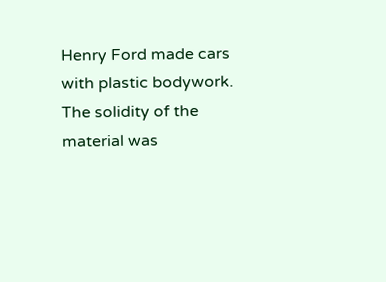Henry Ford made cars with plastic bodywork. The solidity of the material was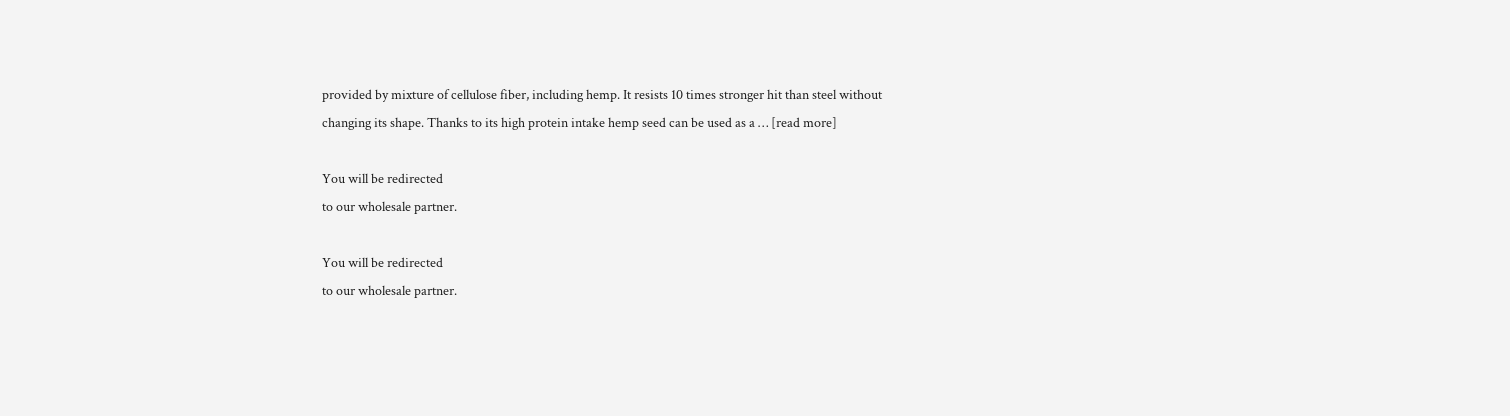provided by mixture of cellulose fiber, including hemp. It resists 10 times stronger hit than steel without changing its shape. Thanks to its high protein intake hemp seed can be used as a … [read more]

You will be redirected
to our wholesale partner.

You will be redirected
to our wholesale partner.